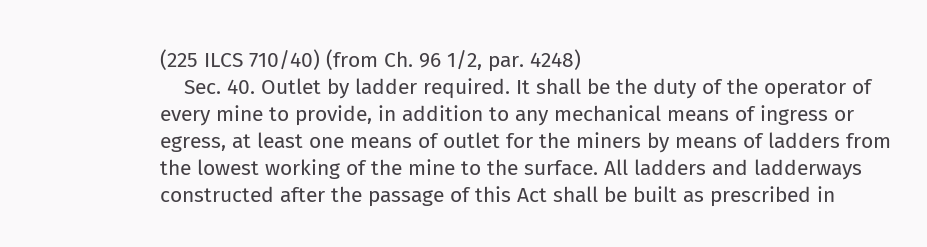(225 ILCS 710/40) (from Ch. 96 1/2, par. 4248)
    Sec. 40. Outlet by ladder required. It shall be the duty of the operator of every mine to provide, in addition to any mechanical means of ingress or egress, at least one means of outlet for the miners by means of ladders from the lowest working of the mine to the surface. All ladders and ladderways constructed after the passage of this Act shall be built as prescribed in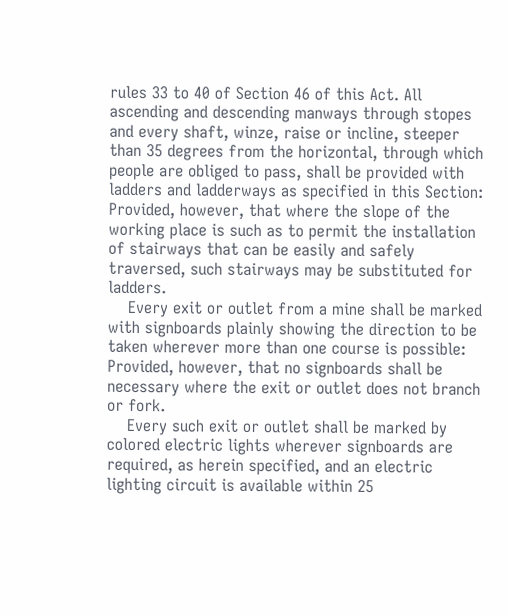rules 33 to 40 of Section 46 of this Act. All ascending and descending manways through stopes and every shaft, winze, raise or incline, steeper than 35 degrees from the horizontal, through which people are obliged to pass, shall be provided with ladders and ladderways as specified in this Section: Provided, however, that where the slope of the working place is such as to permit the installation of stairways that can be easily and safely traversed, such stairways may be substituted for ladders.
    Every exit or outlet from a mine shall be marked with signboards plainly showing the direction to be taken wherever more than one course is possible: Provided, however, that no signboards shall be necessary where the exit or outlet does not branch or fork.
    Every such exit or outlet shall be marked by colored electric lights wherever signboards are required, as herein specified, and an electric lighting circuit is available within 25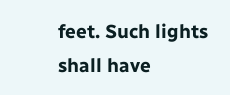feet. Such lights shall have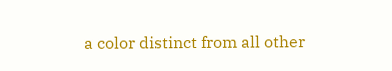a color distinct from all other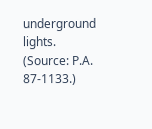underground lights.
(Source: P.A. 87-1133.)